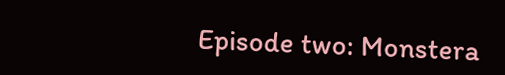Episode two: Monstera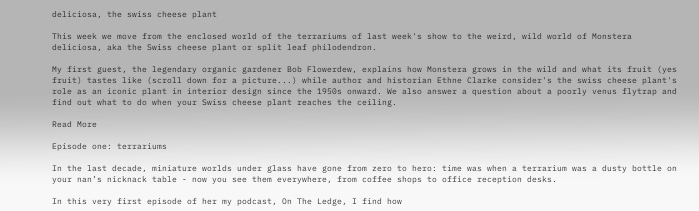deliciosa, the swiss cheese plant

This week we move from the enclosed world of the terrariums of last week's show to the weird, wild world of Monstera deliciosa, aka the Swiss cheese plant or split leaf philodendron.

My first guest, the legendary organic gardener Bob Flowerdew, explains how Monstera grows in the wild and what its fruit (yes fruit) tastes like (scroll down for a picture...) while author and historian Ethne Clarke consider's the swiss cheese plant's role as an iconic plant in interior design since the 1950s onward. We also answer a question about a poorly venus flytrap and find out what to do when your Swiss cheese plant reaches the ceiling.

Read More

Episode one: terrariums

In the last decade, miniature worlds under glass have gone from zero to hero: time was when a terrarium was a dusty bottle on your nan’s nicknack table - now you see them everywhere, from coffee shops to office reception desks.

In this very first episode of her my podcast, On The Ledge, I find how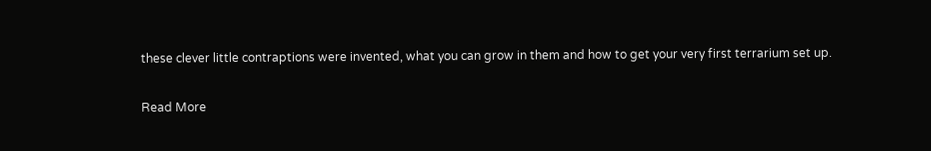these clever little contraptions were invented, what you can grow in them and how to get your very first terrarium set up.

Read More